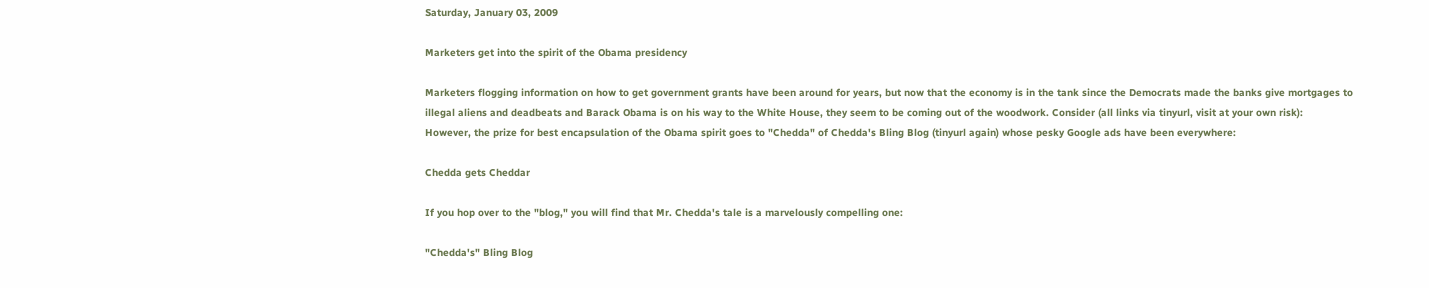Saturday, January 03, 2009

Marketers get into the spirit of the Obama presidency

Marketers flogging information on how to get government grants have been around for years, but now that the economy is in the tank since the Democrats made the banks give mortgages to illegal aliens and deadbeats and Barack Obama is on his way to the White House, they seem to be coming out of the woodwork. Consider (all links via tinyurl, visit at your own risk):
However, the prize for best encapsulation of the Obama spirit goes to "Chedda" of Chedda's Bling Blog (tinyurl again) whose pesky Google ads have been everywhere:

Chedda gets Cheddar

If you hop over to the "blog," you will find that Mr. Chedda's tale is a marvelously compelling one:

"Chedda's" Bling Blog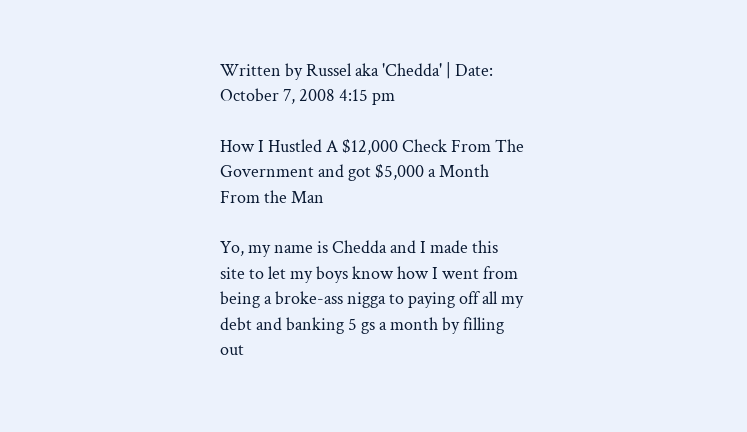Written by Russel aka 'Chedda' | Date: October 7, 2008 4:15 pm

How I Hustled A $12,000 Check From The Government and got $5,000 a Month From the Man

Yo, my name is Chedda and I made this site to let my boys know how I went from being a broke-ass nigga to paying off all my debt and banking 5 gs a month by filling out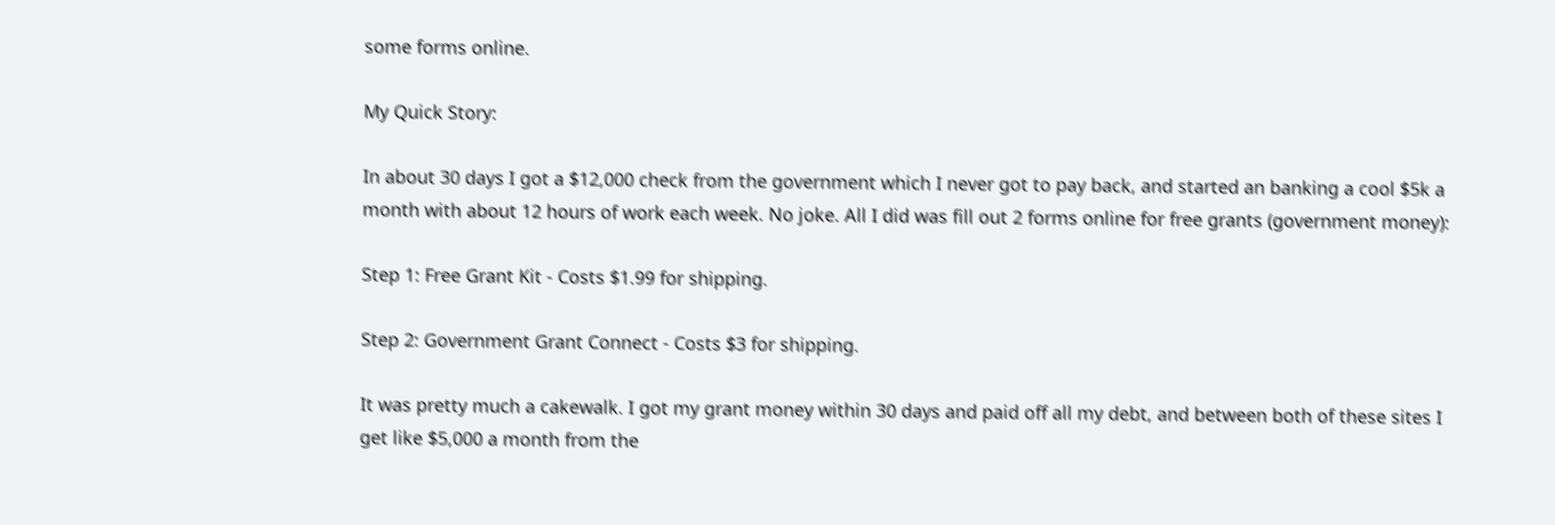some forms online.

My Quick Story:

In about 30 days I got a $12,000 check from the government which I never got to pay back, and started an banking a cool $5k a month with about 12 hours of work each week. No joke. All I did was fill out 2 forms online for free grants (government money):

Step 1: Free Grant Kit - Costs $1.99 for shipping.

Step 2: Government Grant Connect - Costs $3 for shipping.

It was pretty much a cakewalk. I got my grant money within 30 days and paid off all my debt, and between both of these sites I get like $5,000 a month from the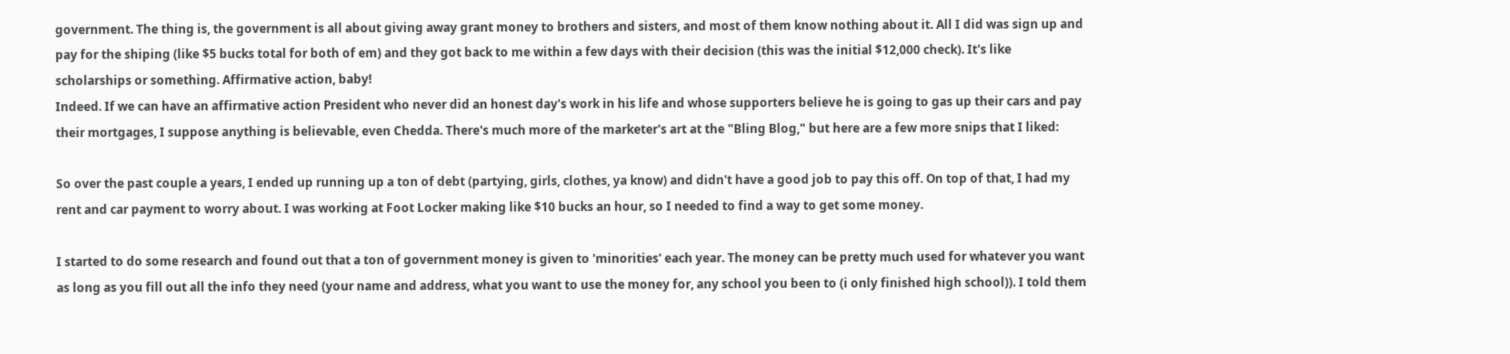government. The thing is, the government is all about giving away grant money to brothers and sisters, and most of them know nothing about it. All I did was sign up and pay for the shiping (like $5 bucks total for both of em) and they got back to me within a few days with their decision (this was the initial $12,000 check). It's like scholarships or something. Affirmative action, baby!
Indeed. If we can have an affirmative action President who never did an honest day's work in his life and whose supporters believe he is going to gas up their cars and pay their mortgages, I suppose anything is believable, even Chedda. There's much more of the marketer's art at the "Bling Blog," but here are a few more snips that I liked:

So over the past couple a years, I ended up running up a ton of debt (partying, girls, clothes, ya know) and didn't have a good job to pay this off. On top of that, I had my rent and car payment to worry about. I was working at Foot Locker making like $10 bucks an hour, so I needed to find a way to get some money.

I started to do some research and found out that a ton of government money is given to 'minorities' each year. The money can be pretty much used for whatever you want as long as you fill out all the info they need (your name and address, what you want to use the money for, any school you been to (i only finished high school)). I told them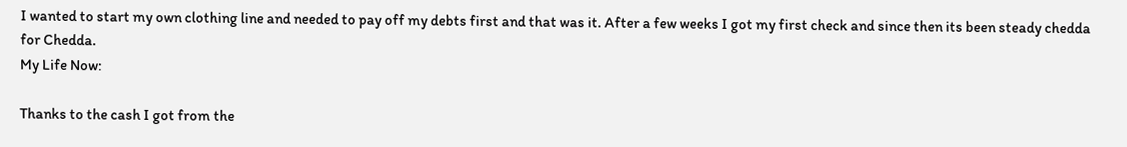I wanted to start my own clothing line and needed to pay off my debts first and that was it. After a few weeks I got my first check and since then its been steady chedda for Chedda.
My Life Now:

Thanks to the cash I got from the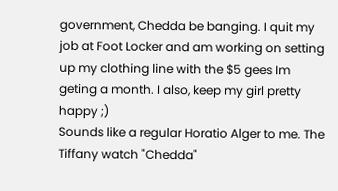government, Chedda be banging. I quit my job at Foot Locker and am working on setting up my clothing line with the $5 gees Im geting a month. I also, keep my girl pretty happy ;)
Sounds like a regular Horatio Alger to me. The Tiffany watch "Chedda"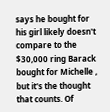says he bought for his girl likely doesn't compare to the $30,000 ring Barack bought for Michelle , but it's the thought that counts. Of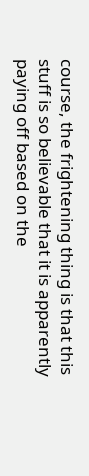course, the frightening thing is that this stuff is so believable that it is apparently paying off based on the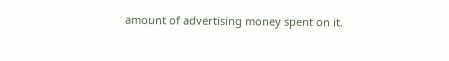amount of advertising money spent on it.